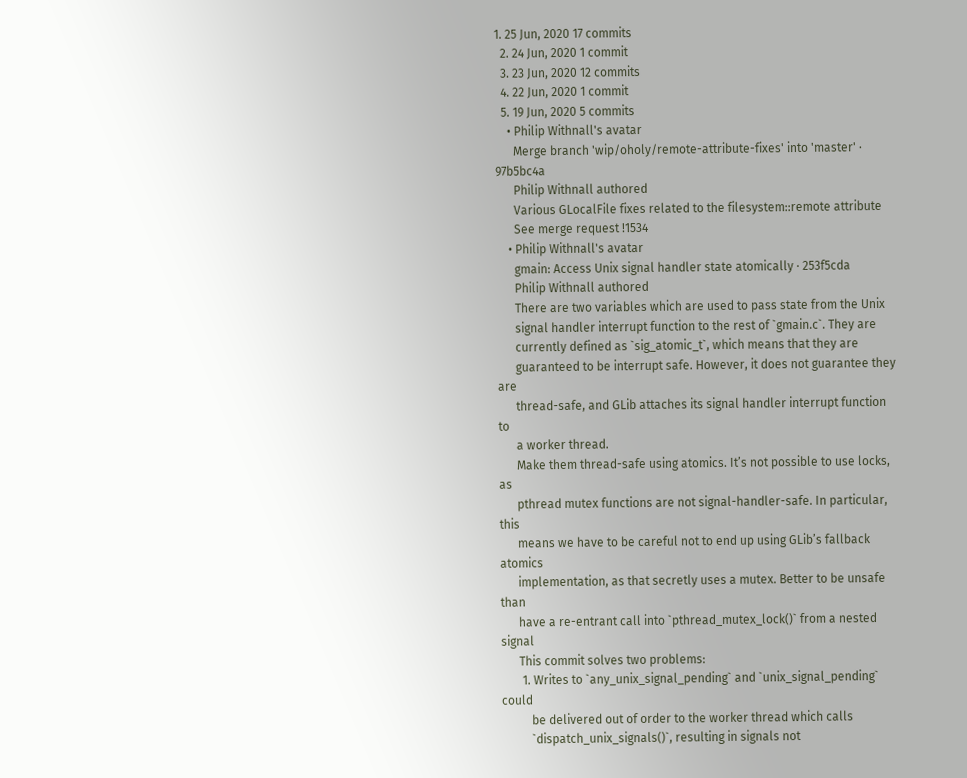1. 25 Jun, 2020 17 commits
  2. 24 Jun, 2020 1 commit
  3. 23 Jun, 2020 12 commits
  4. 22 Jun, 2020 1 commit
  5. 19 Jun, 2020 5 commits
    • Philip Withnall's avatar
      Merge branch 'wip/oholy/remote-attribute-fixes' into 'master' · 97b5bc4a
      Philip Withnall authored
      Various GLocalFile fixes related to the filesystem::remote attribute
      See merge request !1534
    • Philip Withnall's avatar
      gmain: Access Unix signal handler state atomically · 253f5cda
      Philip Withnall authored
      There are two variables which are used to pass state from the Unix
      signal handler interrupt function to the rest of `gmain.c`. They are
      currently defined as `sig_atomic_t`, which means that they are
      guaranteed to be interrupt safe. However, it does not guarantee they are
      thread-safe, and GLib attaches its signal handler interrupt function to
      a worker thread.
      Make them thread-safe using atomics. It’s not possible to use locks, as
      pthread mutex functions are not signal-handler-safe. In particular, this
      means we have to be careful not to end up using GLib’s fallback atomics
      implementation, as that secretly uses a mutex. Better to be unsafe than
      have a re-entrant call into `pthread_mutex_lock()` from a nested signal
      This commit solves two problems:
       1. Writes to `any_unix_signal_pending` and `unix_signal_pending` could
          be delivered out of order to the worker thread which calls
          `dispatch_unix_signals()`, resulting in signals not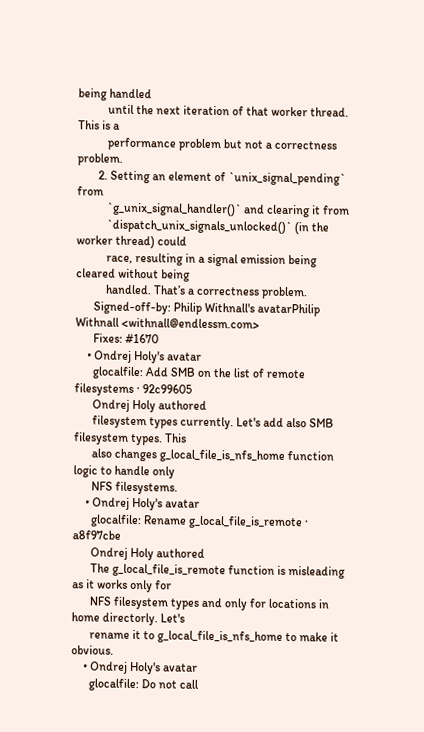being handled
          until the next iteration of that worker thread. This is a
          performance problem but not a correctness problem.
       2. Setting an element of `unix_signal_pending` from
          `g_unix_signal_handler()` and clearing it from
          `dispatch_unix_signals_unlocked()` (in the worker thread) could
          race, resulting in a signal emission being cleared without being
          handled. That’s a correctness problem.
      Signed-off-by: Philip Withnall's avatarPhilip Withnall <withnall@endlessm.com>
      Fixes: #1670
    • Ondrej Holy's avatar
      glocalfile: Add SMB on the list of remote filesystems · 92c99605
      Ondrej Holy authored
      filesystem types currently. Let's add also SMB filesystem types. This
      also changes g_local_file_is_nfs_home function logic to handle only
      NFS filesystems.
    • Ondrej Holy's avatar
      glocalfile: Rename g_local_file_is_remote · a8f97cbe
      Ondrej Holy authored
      The g_local_file_is_remote function is misleading as it works only for
      NFS filesystem types and only for locations in home directorly. Let's
      rename it to g_local_file_is_nfs_home to make it obvious.
    • Ondrej Holy's avatar
      glocalfile: Do not call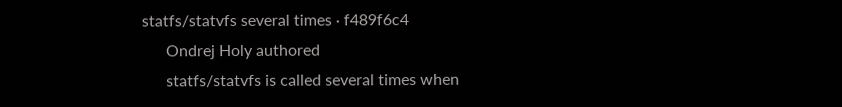statfs/statvfs several times · f489f6c4
      Ondrej Holy authored
      statfs/statvfs is called several times when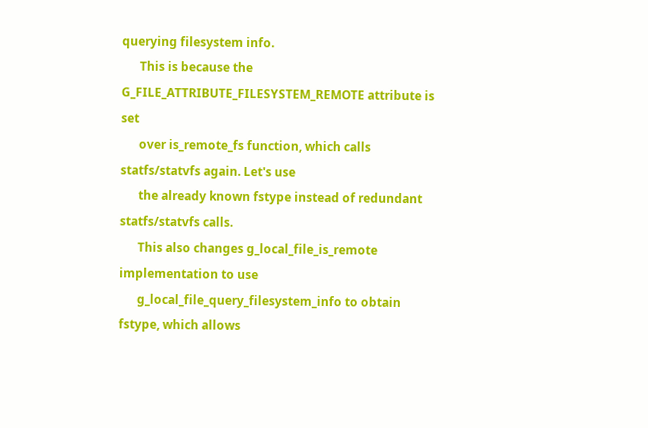querying filesystem info.
      This is because the G_FILE_ATTRIBUTE_FILESYSTEM_REMOTE attribute is set
      over is_remote_fs function, which calls statfs/statvfs again. Let's use
      the already known fstype instead of redundant statfs/statvfs calls.
      This also changes g_local_file_is_remote implementation to use
      g_local_file_query_filesystem_info to obtain fstype, which allows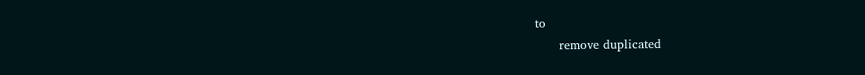to
      remove duplicated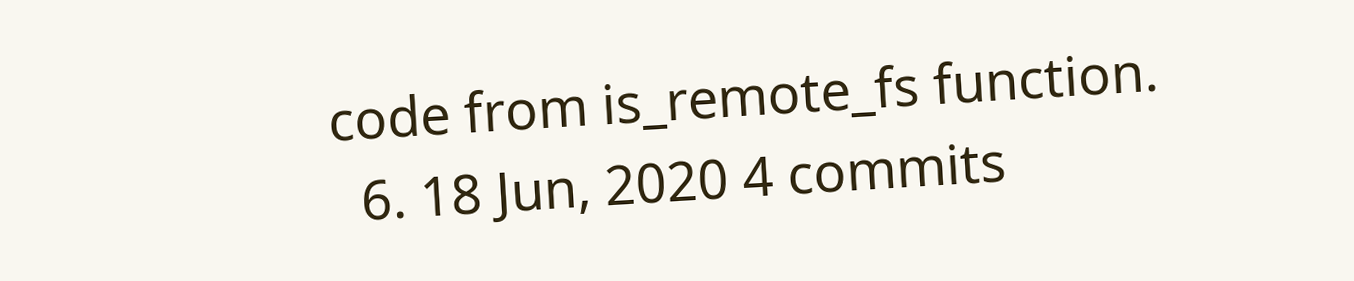code from is_remote_fs function.
  6. 18 Jun, 2020 4 commits